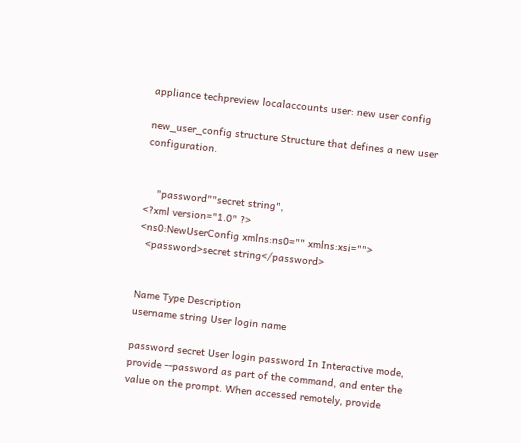appliance techpreview localaccounts user: new user config

new_user_config structure Structure that defines a new user configuration.


    "password""secret string",
<?xml version="1.0" ?>
<ns0:NewUserConfig xmlns:ns0="" xmlns:xsi="">
  <password>secret string</password>


Name Type Description
username string User login name

password secret User login password In Interactive mode, provide --password as part of the command, and enter the value on the prompt. When accessed remotely, provide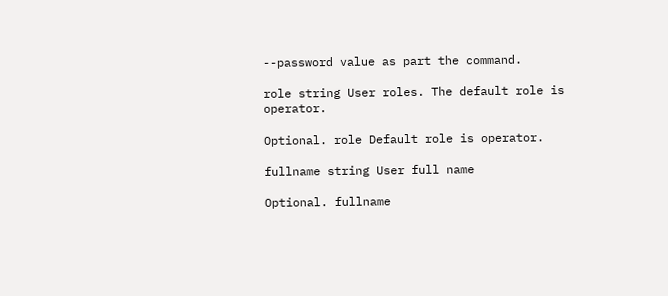--password value as part the command.

role string User roles. The default role is operator.

Optional. role Default role is operator.

fullname string User full name

Optional. fullname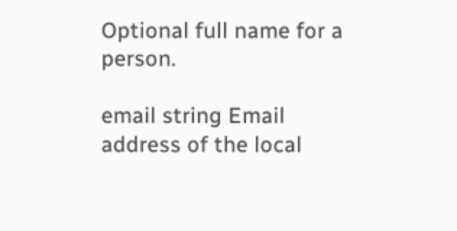Optional full name for a person.

email string Email address of the local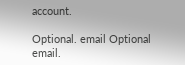account.

Optional. email Optional email.